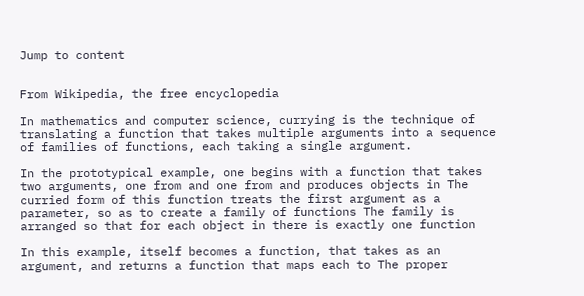Jump to content


From Wikipedia, the free encyclopedia

In mathematics and computer science, currying is the technique of translating a function that takes multiple arguments into a sequence of families of functions, each taking a single argument.

In the prototypical example, one begins with a function that takes two arguments, one from and one from and produces objects in The curried form of this function treats the first argument as a parameter, so as to create a family of functions The family is arranged so that for each object in there is exactly one function

In this example, itself becomes a function, that takes as an argument, and returns a function that maps each to The proper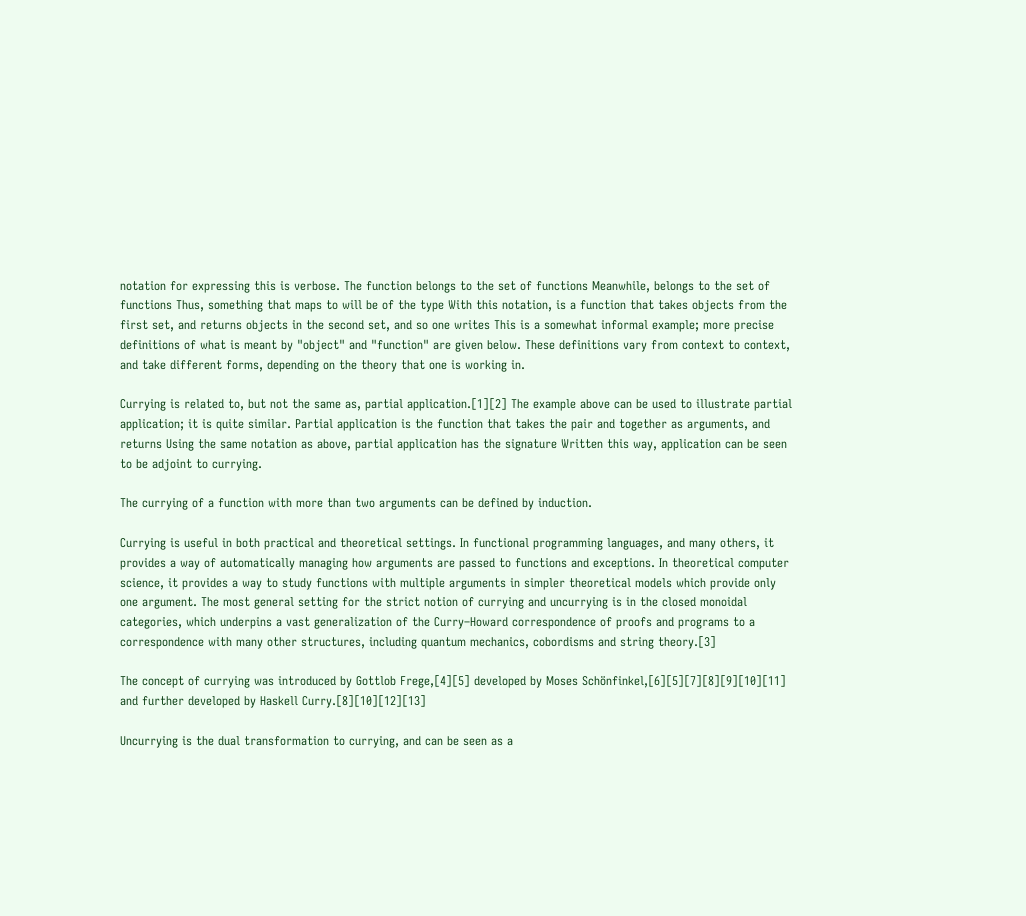notation for expressing this is verbose. The function belongs to the set of functions Meanwhile, belongs to the set of functions Thus, something that maps to will be of the type With this notation, is a function that takes objects from the first set, and returns objects in the second set, and so one writes This is a somewhat informal example; more precise definitions of what is meant by "object" and "function" are given below. These definitions vary from context to context, and take different forms, depending on the theory that one is working in.

Currying is related to, but not the same as, partial application.[1][2] The example above can be used to illustrate partial application; it is quite similar. Partial application is the function that takes the pair and together as arguments, and returns Using the same notation as above, partial application has the signature Written this way, application can be seen to be adjoint to currying.

The currying of a function with more than two arguments can be defined by induction.

Currying is useful in both practical and theoretical settings. In functional programming languages, and many others, it provides a way of automatically managing how arguments are passed to functions and exceptions. In theoretical computer science, it provides a way to study functions with multiple arguments in simpler theoretical models which provide only one argument. The most general setting for the strict notion of currying and uncurrying is in the closed monoidal categories, which underpins a vast generalization of the Curry–Howard correspondence of proofs and programs to a correspondence with many other structures, including quantum mechanics, cobordisms and string theory.[3]

The concept of currying was introduced by Gottlob Frege,[4][5] developed by Moses Schönfinkel,[6][5][7][8][9][10][11] and further developed by Haskell Curry.[8][10][12][13]

Uncurrying is the dual transformation to currying, and can be seen as a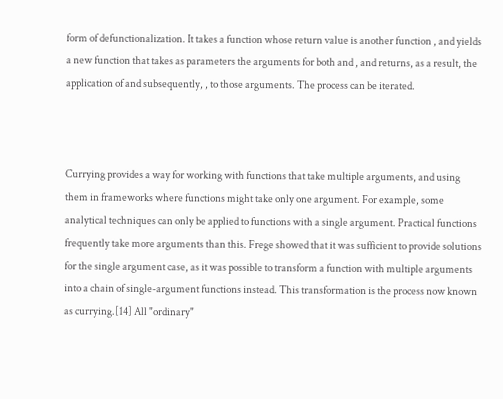form of defunctionalization. It takes a function whose return value is another function , and yields a new function that takes as parameters the arguments for both and , and returns, as a result, the application of and subsequently, , to those arguments. The process can be iterated.



Currying provides a way for working with functions that take multiple arguments, and using them in frameworks where functions might take only one argument. For example, some analytical techniques can only be applied to functions with a single argument. Practical functions frequently take more arguments than this. Frege showed that it was sufficient to provide solutions for the single argument case, as it was possible to transform a function with multiple arguments into a chain of single-argument functions instead. This transformation is the process now known as currying.[14] All "ordinary"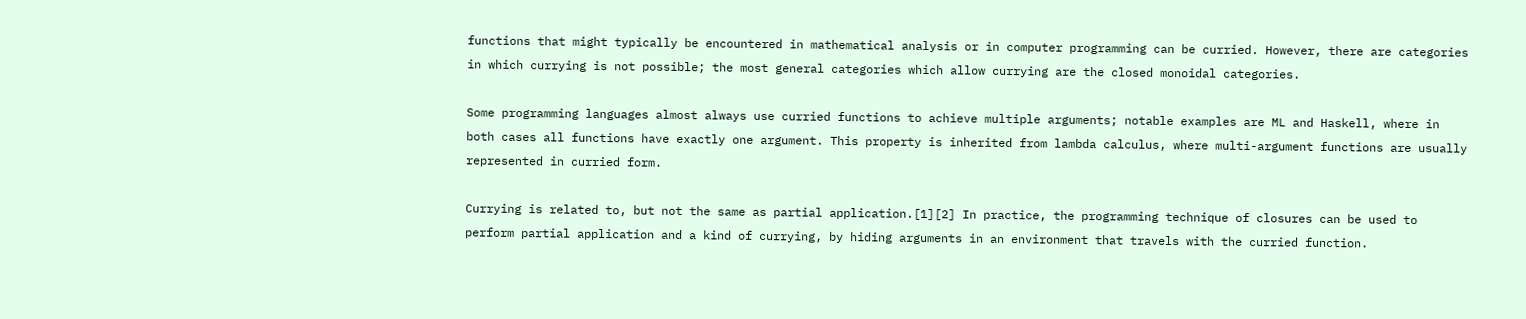functions that might typically be encountered in mathematical analysis or in computer programming can be curried. However, there are categories in which currying is not possible; the most general categories which allow currying are the closed monoidal categories.

Some programming languages almost always use curried functions to achieve multiple arguments; notable examples are ML and Haskell, where in both cases all functions have exactly one argument. This property is inherited from lambda calculus, where multi-argument functions are usually represented in curried form.

Currying is related to, but not the same as partial application.[1][2] In practice, the programming technique of closures can be used to perform partial application and a kind of currying, by hiding arguments in an environment that travels with the curried function.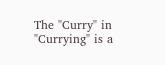The "Curry" in "Currying" is a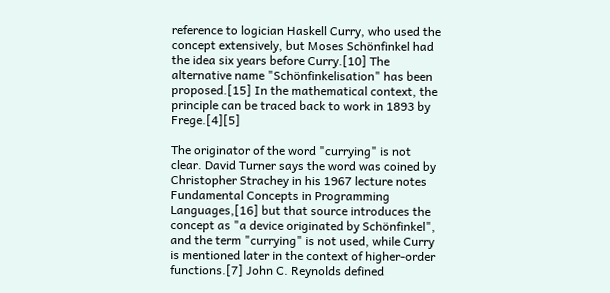reference to logician Haskell Curry, who used the concept extensively, but Moses Schönfinkel had the idea six years before Curry.[10] The alternative name "Schönfinkelisation" has been proposed.[15] In the mathematical context, the principle can be traced back to work in 1893 by Frege.[4][5]

The originator of the word "currying" is not clear. David Turner says the word was coined by Christopher Strachey in his 1967 lecture notes Fundamental Concepts in Programming Languages,[16] but that source introduces the concept as "a device originated by Schönfinkel", and the term "currying" is not used, while Curry is mentioned later in the context of higher-order functions.[7] John C. Reynolds defined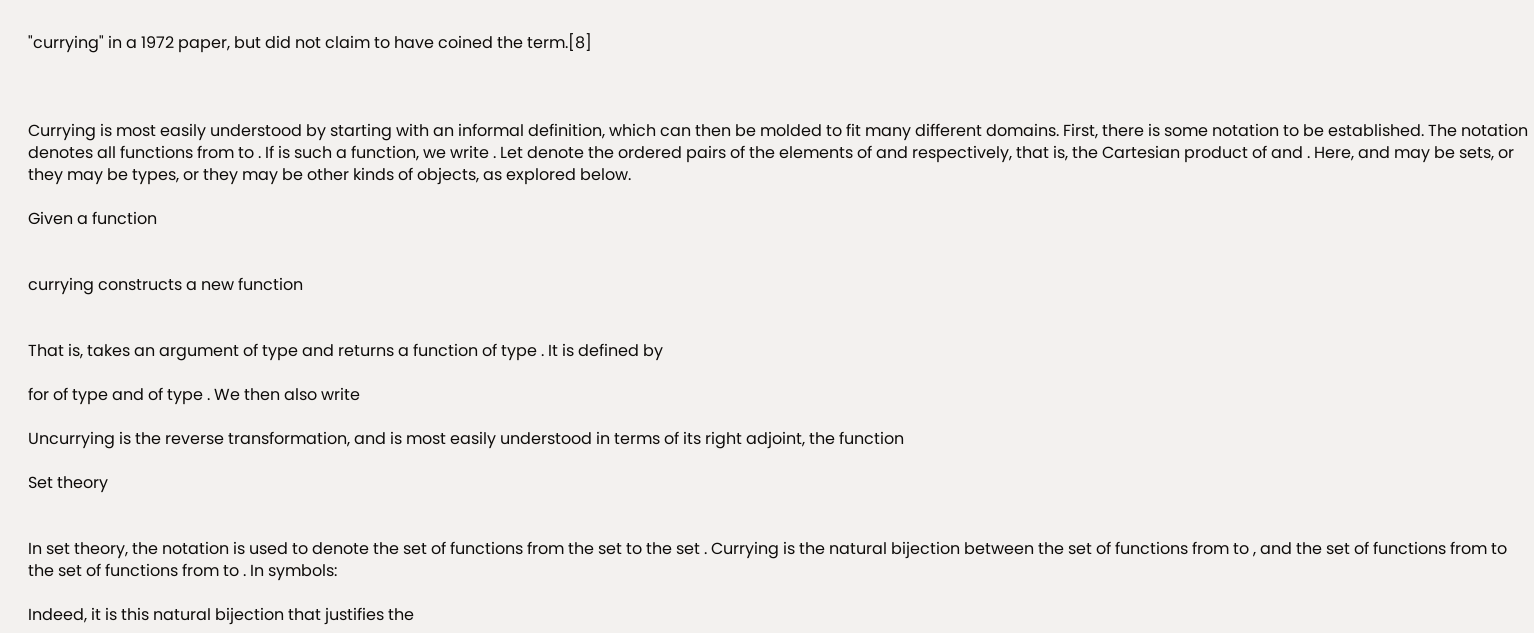"currying" in a 1972 paper, but did not claim to have coined the term.[8]



Currying is most easily understood by starting with an informal definition, which can then be molded to fit many different domains. First, there is some notation to be established. The notation denotes all functions from to . If is such a function, we write . Let denote the ordered pairs of the elements of and respectively, that is, the Cartesian product of and . Here, and may be sets, or they may be types, or they may be other kinds of objects, as explored below.

Given a function


currying constructs a new function


That is, takes an argument of type and returns a function of type . It is defined by

for of type and of type . We then also write

Uncurrying is the reverse transformation, and is most easily understood in terms of its right adjoint, the function

Set theory


In set theory, the notation is used to denote the set of functions from the set to the set . Currying is the natural bijection between the set of functions from to , and the set of functions from to the set of functions from to . In symbols:

Indeed, it is this natural bijection that justifies the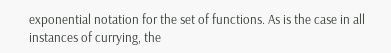exponential notation for the set of functions. As is the case in all instances of currying, the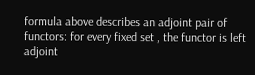formula above describes an adjoint pair of functors: for every fixed set , the functor is left adjoint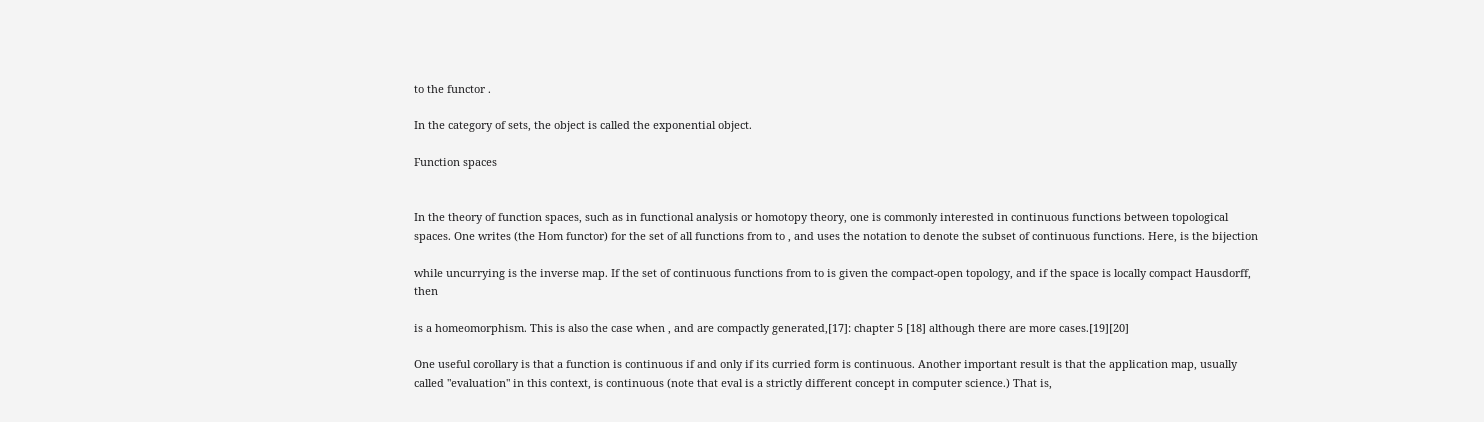to the functor .

In the category of sets, the object is called the exponential object.

Function spaces


In the theory of function spaces, such as in functional analysis or homotopy theory, one is commonly interested in continuous functions between topological spaces. One writes (the Hom functor) for the set of all functions from to , and uses the notation to denote the subset of continuous functions. Here, is the bijection

while uncurrying is the inverse map. If the set of continuous functions from to is given the compact-open topology, and if the space is locally compact Hausdorff, then

is a homeomorphism. This is also the case when , and are compactly generated,[17]: chapter 5 [18] although there are more cases.[19][20]

One useful corollary is that a function is continuous if and only if its curried form is continuous. Another important result is that the application map, usually called "evaluation" in this context, is continuous (note that eval is a strictly different concept in computer science.) That is,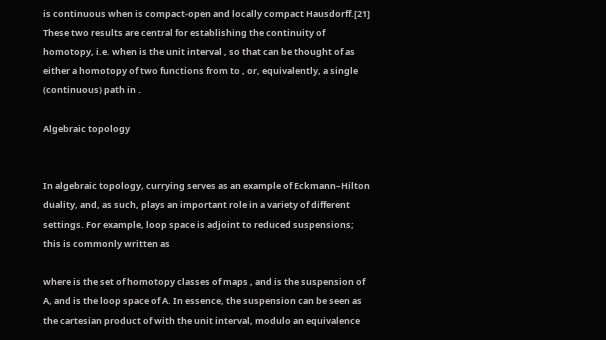is continuous when is compact-open and locally compact Hausdorff.[21] These two results are central for establishing the continuity of homotopy, i.e. when is the unit interval , so that can be thought of as either a homotopy of two functions from to , or, equivalently, a single (continuous) path in .

Algebraic topology


In algebraic topology, currying serves as an example of Eckmann–Hilton duality, and, as such, plays an important role in a variety of different settings. For example, loop space is adjoint to reduced suspensions; this is commonly written as

where is the set of homotopy classes of maps , and is the suspension of A, and is the loop space of A. In essence, the suspension can be seen as the cartesian product of with the unit interval, modulo an equivalence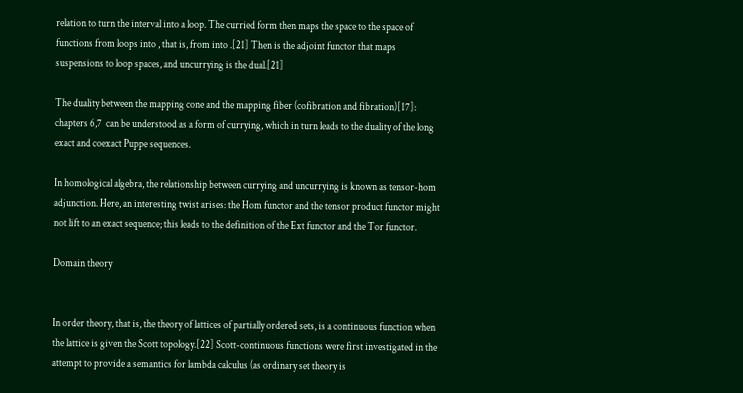relation to turn the interval into a loop. The curried form then maps the space to the space of functions from loops into , that is, from into .[21] Then is the adjoint functor that maps suspensions to loop spaces, and uncurrying is the dual.[21]

The duality between the mapping cone and the mapping fiber (cofibration and fibration)[17]: chapters 6,7  can be understood as a form of currying, which in turn leads to the duality of the long exact and coexact Puppe sequences.

In homological algebra, the relationship between currying and uncurrying is known as tensor-hom adjunction. Here, an interesting twist arises: the Hom functor and the tensor product functor might not lift to an exact sequence; this leads to the definition of the Ext functor and the Tor functor.

Domain theory


In order theory, that is, the theory of lattices of partially ordered sets, is a continuous function when the lattice is given the Scott topology.[22] Scott-continuous functions were first investigated in the attempt to provide a semantics for lambda calculus (as ordinary set theory is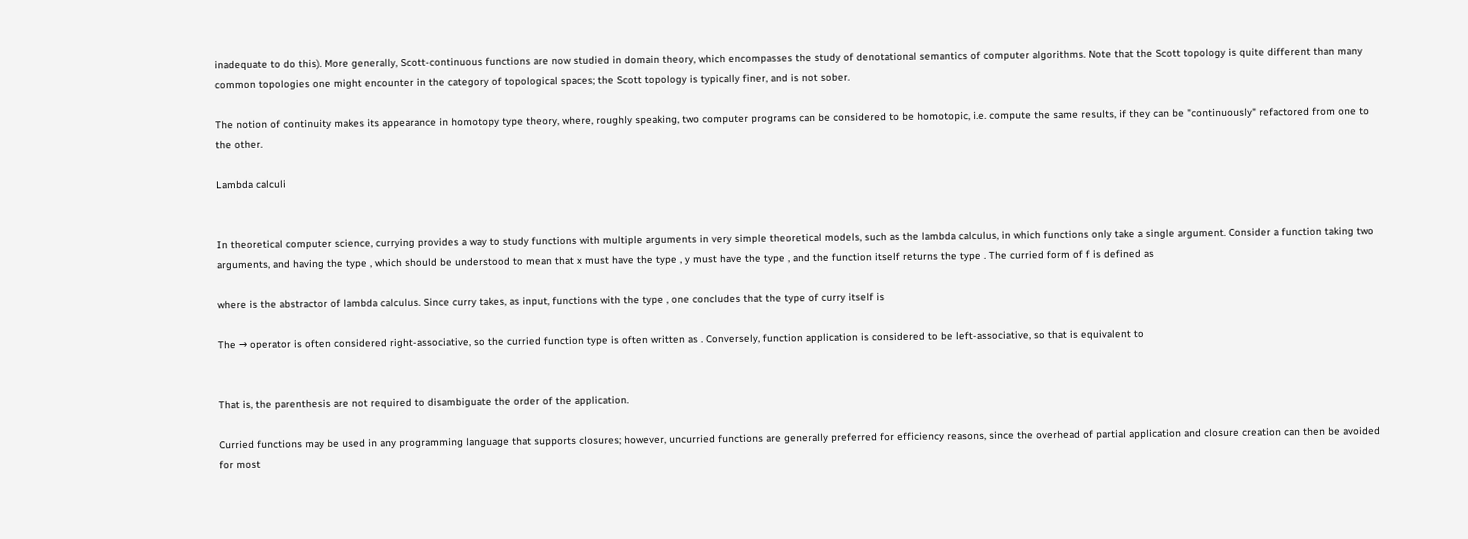inadequate to do this). More generally, Scott-continuous functions are now studied in domain theory, which encompasses the study of denotational semantics of computer algorithms. Note that the Scott topology is quite different than many common topologies one might encounter in the category of topological spaces; the Scott topology is typically finer, and is not sober.

The notion of continuity makes its appearance in homotopy type theory, where, roughly speaking, two computer programs can be considered to be homotopic, i.e. compute the same results, if they can be "continuously" refactored from one to the other.

Lambda calculi


In theoretical computer science, currying provides a way to study functions with multiple arguments in very simple theoretical models, such as the lambda calculus, in which functions only take a single argument. Consider a function taking two arguments, and having the type , which should be understood to mean that x must have the type , y must have the type , and the function itself returns the type . The curried form of f is defined as

where is the abstractor of lambda calculus. Since curry takes, as input, functions with the type , one concludes that the type of curry itself is

The → operator is often considered right-associative, so the curried function type is often written as . Conversely, function application is considered to be left-associative, so that is equivalent to


That is, the parenthesis are not required to disambiguate the order of the application.

Curried functions may be used in any programming language that supports closures; however, uncurried functions are generally preferred for efficiency reasons, since the overhead of partial application and closure creation can then be avoided for most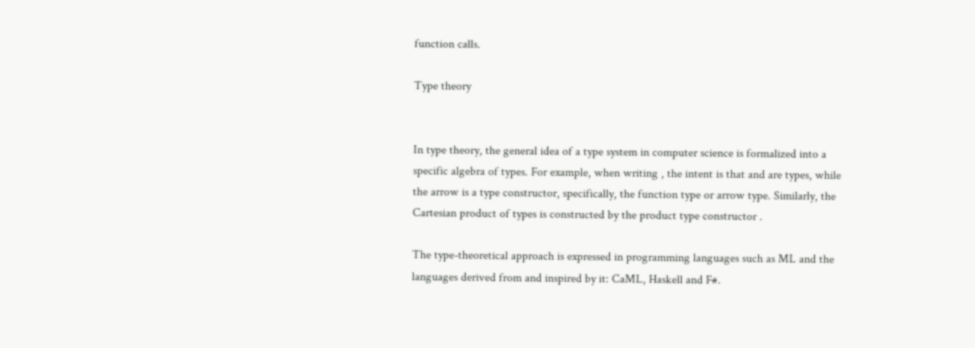function calls.

Type theory


In type theory, the general idea of a type system in computer science is formalized into a specific algebra of types. For example, when writing , the intent is that and are types, while the arrow is a type constructor, specifically, the function type or arrow type. Similarly, the Cartesian product of types is constructed by the product type constructor .

The type-theoretical approach is expressed in programming languages such as ML and the languages derived from and inspired by it: CaML, Haskell and F#.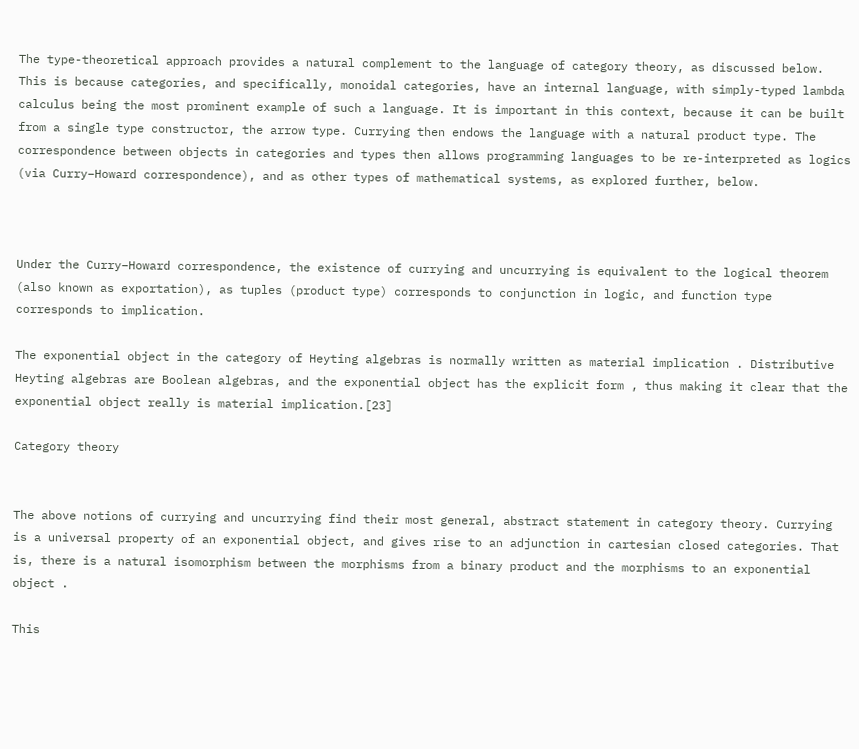The type-theoretical approach provides a natural complement to the language of category theory, as discussed below. This is because categories, and specifically, monoidal categories, have an internal language, with simply-typed lambda calculus being the most prominent example of such a language. It is important in this context, because it can be built from a single type constructor, the arrow type. Currying then endows the language with a natural product type. The correspondence between objects in categories and types then allows programming languages to be re-interpreted as logics (via Curry–Howard correspondence), and as other types of mathematical systems, as explored further, below.



Under the Curry–Howard correspondence, the existence of currying and uncurrying is equivalent to the logical theorem (also known as exportation), as tuples (product type) corresponds to conjunction in logic, and function type corresponds to implication.

The exponential object in the category of Heyting algebras is normally written as material implication . Distributive Heyting algebras are Boolean algebras, and the exponential object has the explicit form , thus making it clear that the exponential object really is material implication.[23]

Category theory


The above notions of currying and uncurrying find their most general, abstract statement in category theory. Currying is a universal property of an exponential object, and gives rise to an adjunction in cartesian closed categories. That is, there is a natural isomorphism between the morphisms from a binary product and the morphisms to an exponential object .

This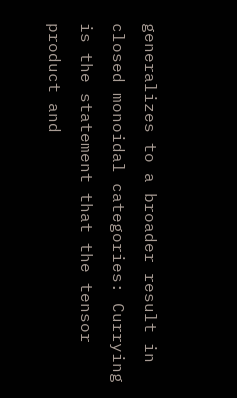generalizes to a broader result in closed monoidal categories: Currying is the statement that the tensor product and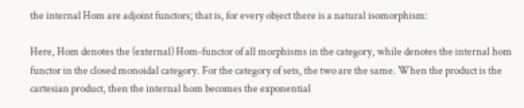the internal Hom are adjoint functors; that is, for every object there is a natural isomorphism:

Here, Hom denotes the (external) Hom-functor of all morphisms in the category, while denotes the internal hom functor in the closed monoidal category. For the category of sets, the two are the same. When the product is the cartesian product, then the internal hom becomes the exponential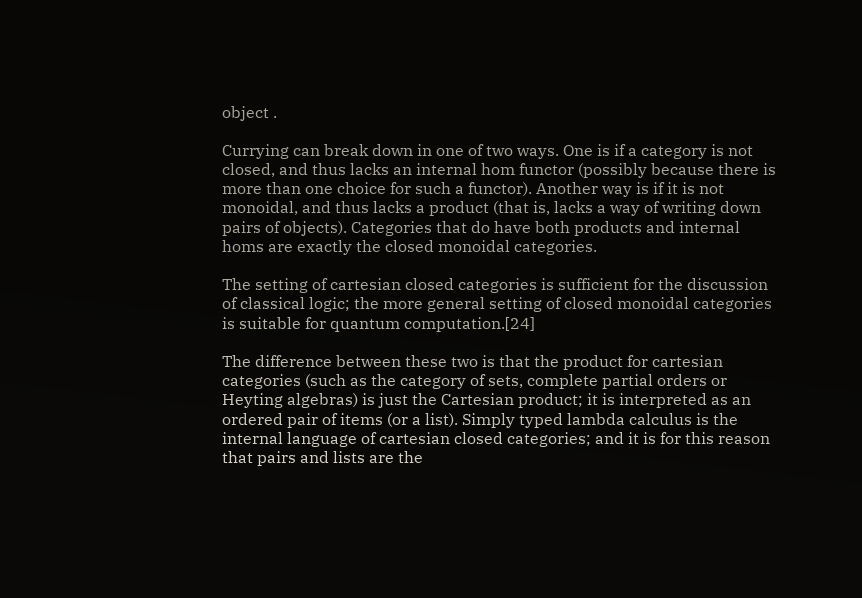object .

Currying can break down in one of two ways. One is if a category is not closed, and thus lacks an internal hom functor (possibly because there is more than one choice for such a functor). Another way is if it is not monoidal, and thus lacks a product (that is, lacks a way of writing down pairs of objects). Categories that do have both products and internal homs are exactly the closed monoidal categories.

The setting of cartesian closed categories is sufficient for the discussion of classical logic; the more general setting of closed monoidal categories is suitable for quantum computation.[24]

The difference between these two is that the product for cartesian categories (such as the category of sets, complete partial orders or Heyting algebras) is just the Cartesian product; it is interpreted as an ordered pair of items (or a list). Simply typed lambda calculus is the internal language of cartesian closed categories; and it is for this reason that pairs and lists are the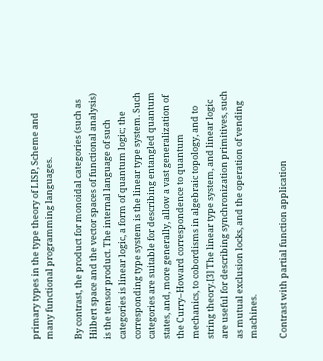primary types in the type theory of LISP, Scheme and many functional programming languages.

By contrast, the product for monoidal categories (such as Hilbert space and the vector spaces of functional analysis) is the tensor product. The internal language of such categories is linear logic, a form of quantum logic; the corresponding type system is the linear type system. Such categories are suitable for describing entangled quantum states, and, more generally, allow a vast generalization of the Curry–Howard correspondence to quantum mechanics, to cobordisms in algebraic topology, and to string theory.[3] The linear type system, and linear logic are useful for describing synchronization primitives, such as mutual exclusion locks, and the operation of vending machines.

Contrast with partial function application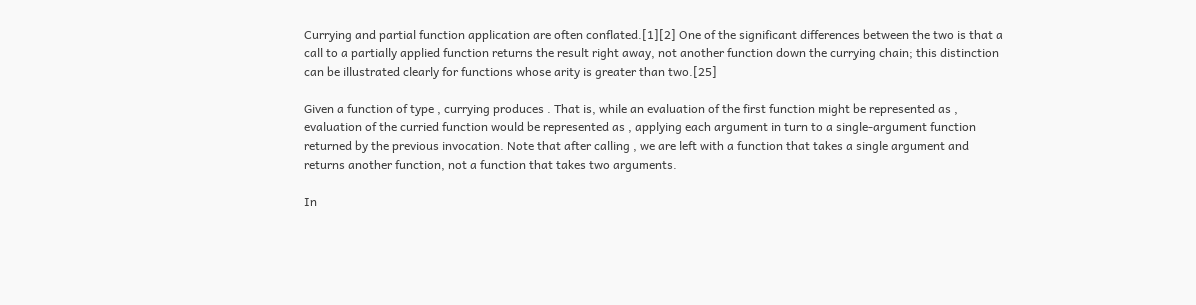Currying and partial function application are often conflated.[1][2] One of the significant differences between the two is that a call to a partially applied function returns the result right away, not another function down the currying chain; this distinction can be illustrated clearly for functions whose arity is greater than two.[25]

Given a function of type , currying produces . That is, while an evaluation of the first function might be represented as , evaluation of the curried function would be represented as , applying each argument in turn to a single-argument function returned by the previous invocation. Note that after calling , we are left with a function that takes a single argument and returns another function, not a function that takes two arguments.

In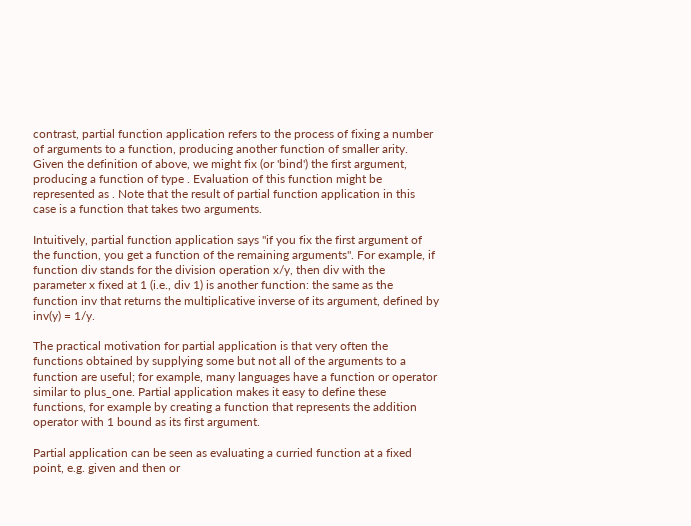contrast, partial function application refers to the process of fixing a number of arguments to a function, producing another function of smaller arity. Given the definition of above, we might fix (or 'bind') the first argument, producing a function of type . Evaluation of this function might be represented as . Note that the result of partial function application in this case is a function that takes two arguments.

Intuitively, partial function application says "if you fix the first argument of the function, you get a function of the remaining arguments". For example, if function div stands for the division operation x/y, then div with the parameter x fixed at 1 (i.e., div 1) is another function: the same as the function inv that returns the multiplicative inverse of its argument, defined by inv(y) = 1/y.

The practical motivation for partial application is that very often the functions obtained by supplying some but not all of the arguments to a function are useful; for example, many languages have a function or operator similar to plus_one. Partial application makes it easy to define these functions, for example by creating a function that represents the addition operator with 1 bound as its first argument.

Partial application can be seen as evaluating a curried function at a fixed point, e.g. given and then or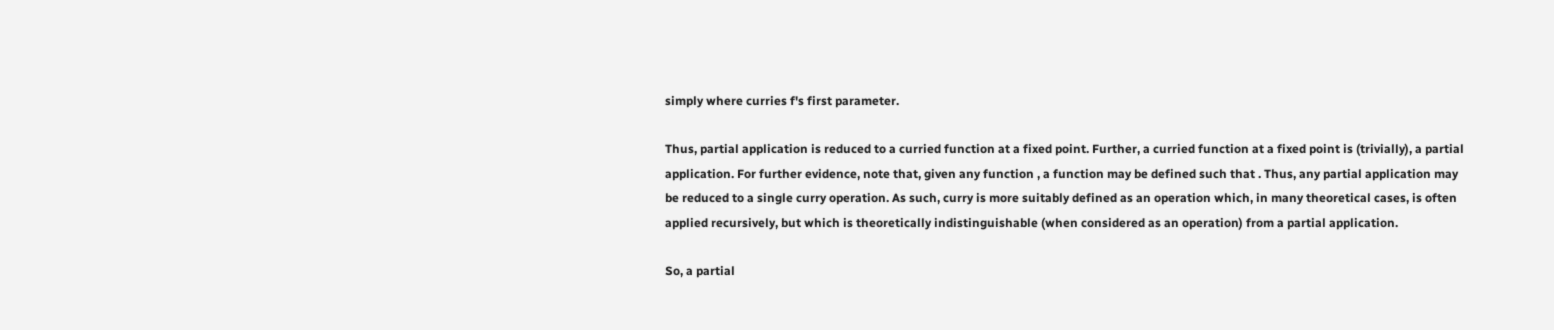simply where curries f's first parameter.

Thus, partial application is reduced to a curried function at a fixed point. Further, a curried function at a fixed point is (trivially), a partial application. For further evidence, note that, given any function , a function may be defined such that . Thus, any partial application may be reduced to a single curry operation. As such, curry is more suitably defined as an operation which, in many theoretical cases, is often applied recursively, but which is theoretically indistinguishable (when considered as an operation) from a partial application.

So, a partial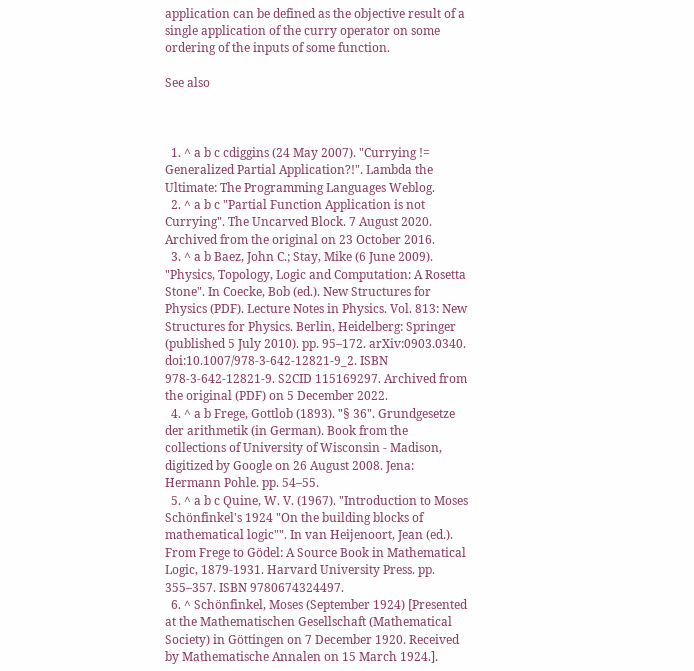application can be defined as the objective result of a single application of the curry operator on some ordering of the inputs of some function.

See also



  1. ^ a b c cdiggins (24 May 2007). "Currying != Generalized Partial Application?!". Lambda the Ultimate: The Programming Languages Weblog.
  2. ^ a b c "Partial Function Application is not Currying". The Uncarved Block. 7 August 2020. Archived from the original on 23 October 2016.
  3. ^ a b Baez, John C.; Stay, Mike (6 June 2009). "Physics, Topology, Logic and Computation: A Rosetta Stone". In Coecke, Bob (ed.). New Structures for Physics (PDF). Lecture Notes in Physics. Vol. 813: New Structures for Physics. Berlin, Heidelberg: Springer (published 5 July 2010). pp. 95–172. arXiv:0903.0340. doi:10.1007/978-3-642-12821-9_2. ISBN 978-3-642-12821-9. S2CID 115169297. Archived from the original (PDF) on 5 December 2022.
  4. ^ a b Frege, Gottlob (1893). "§ 36". Grundgesetze der arithmetik (in German). Book from the collections of University of Wisconsin - Madison, digitized by Google on 26 August 2008. Jena: Hermann Pohle. pp. 54–55.
  5. ^ a b c Quine, W. V. (1967). "Introduction to Moses Schönfinkel's 1924 "On the building blocks of mathematical logic"". In van Heijenoort, Jean (ed.). From Frege to Gödel: A Source Book in Mathematical Logic, 1879-1931. Harvard University Press. pp. 355–357. ISBN 9780674324497.
  6. ^ Schönfinkel, Moses (September 1924) [Presented at the Mathematischen Gesellschaft (Mathematical Society) in Göttingen on 7 December 1920. Received by Mathematische Annalen on 15 March 1924.].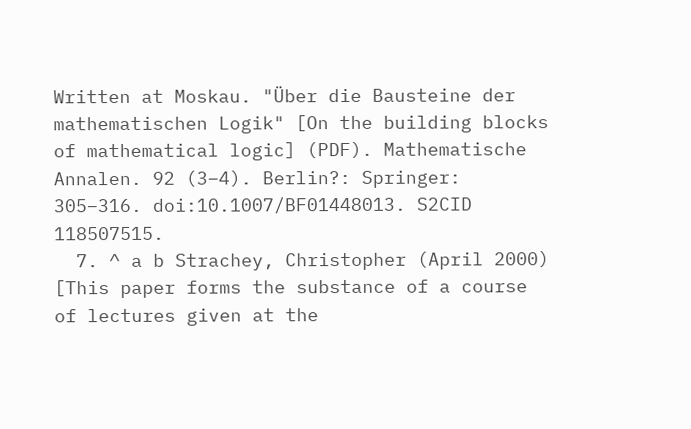Written at Moskau. "Über die Bausteine der mathematischen Logik" [On the building blocks of mathematical logic] (PDF). Mathematische Annalen. 92 (3–4). Berlin?: Springer: 305–316. doi:10.1007/BF01448013. S2CID 118507515.
  7. ^ a b Strachey, Christopher (April 2000) [This paper forms the substance of a course of lectures given at the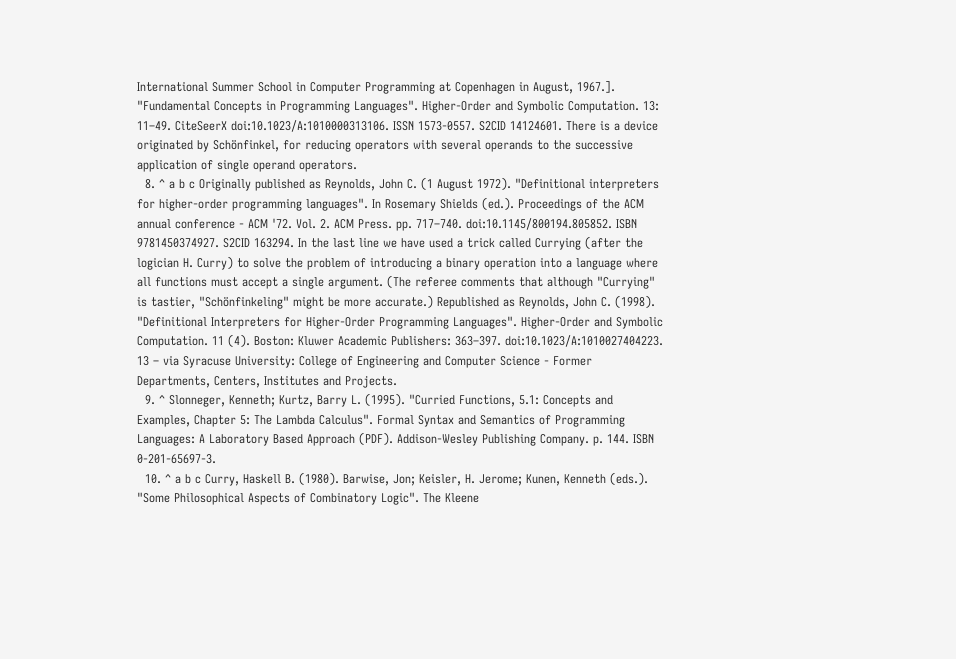International Summer School in Computer Programming at Copenhagen in August, 1967.]. "Fundamental Concepts in Programming Languages". Higher-Order and Symbolic Computation. 13: 11–49. CiteSeerX doi:10.1023/A:1010000313106. ISSN 1573-0557. S2CID 14124601. There is a device originated by Schönfinkel, for reducing operators with several operands to the successive application of single operand operators.
  8. ^ a b c Originally published as Reynolds, John C. (1 August 1972). "Definitional interpreters for higher-order programming languages". In Rosemary Shields (ed.). Proceedings of the ACM annual conference - ACM '72. Vol. 2. ACM Press. pp. 717–740. doi:10.1145/800194.805852. ISBN 9781450374927. S2CID 163294. In the last line we have used a trick called Currying (after the logician H. Curry) to solve the problem of introducing a binary operation into a language where all functions must accept a single argument. (The referee comments that although "Currying" is tastier, "Schönfinkeling" might be more accurate.) Republished as Reynolds, John C. (1998). "Definitional Interpreters for Higher-Order Programming Languages". Higher-Order and Symbolic Computation. 11 (4). Boston: Kluwer Academic Publishers: 363–397. doi:10.1023/A:1010027404223. 13 – via Syracuse University: College of Engineering and Computer Science - Former Departments, Centers, Institutes and Projects.
  9. ^ Slonneger, Kenneth; Kurtz, Barry L. (1995). "Curried Functions, 5.1: Concepts and Examples, Chapter 5: The Lambda Calculus". Formal Syntax and Semantics of Programming Languages: A Laboratory Based Approach (PDF). Addison-Wesley Publishing Company. p. 144. ISBN 0-201-65697-3.
  10. ^ a b c Curry, Haskell B. (1980). Barwise, Jon; Keisler, H. Jerome; Kunen, Kenneth (eds.). "Some Philosophical Aspects of Combinatory Logic". The Kleene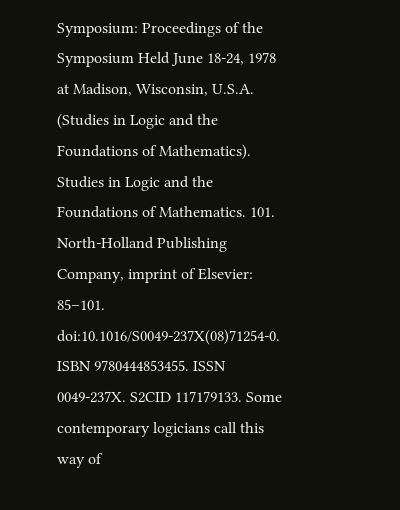Symposium: Proceedings of the Symposium Held June 18-24, 1978 at Madison, Wisconsin, U.S.A. (Studies in Logic and the Foundations of Mathematics). Studies in Logic and the Foundations of Mathematics. 101. North-Holland Publishing Company, imprint of Elsevier: 85–101. doi:10.1016/S0049-237X(08)71254-0. ISBN 9780444853455. ISSN 0049-237X. S2CID 117179133. Some contemporary logicians call this way of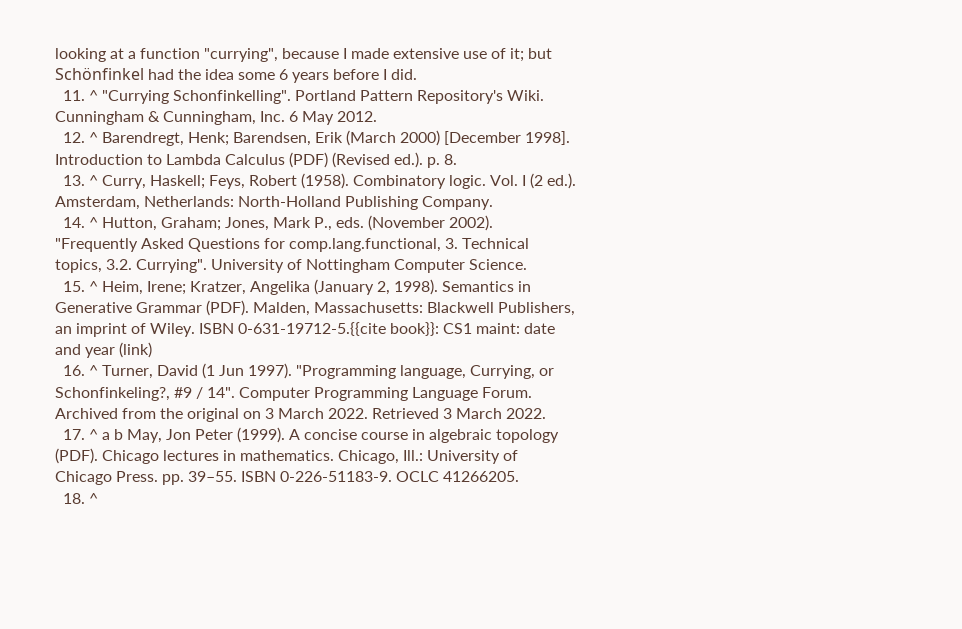looking at a function "currying", because I made extensive use of it; but Schönfinkel had the idea some 6 years before I did.
  11. ^ "Currying Schonfinkelling". Portland Pattern Repository's Wiki. Cunningham & Cunningham, Inc. 6 May 2012.
  12. ^ Barendregt, Henk; Barendsen, Erik (March 2000) [December 1998]. Introduction to Lambda Calculus (PDF) (Revised ed.). p. 8.
  13. ^ Curry, Haskell; Feys, Robert (1958). Combinatory logic. Vol. I (2 ed.). Amsterdam, Netherlands: North-Holland Publishing Company.
  14. ^ Hutton, Graham; Jones, Mark P., eds. (November 2002). "Frequently Asked Questions for comp.lang.functional, 3. Technical topics, 3.2. Currying". University of Nottingham Computer Science.
  15. ^ Heim, Irene; Kratzer, Angelika (January 2, 1998). Semantics in Generative Grammar (PDF). Malden, Massachusetts: Blackwell Publishers, an imprint of Wiley. ISBN 0-631-19712-5.{{cite book}}: CS1 maint: date and year (link)
  16. ^ Turner, David (1 Jun 1997). "Programming language, Currying, or Schonfinkeling?, #9 / 14". Computer Programming Language Forum. Archived from the original on 3 March 2022. Retrieved 3 March 2022.
  17. ^ a b May, Jon Peter (1999). A concise course in algebraic topology (PDF). Chicago lectures in mathematics. Chicago, Ill.: University of Chicago Press. pp. 39–55. ISBN 0-226-51183-9. OCLC 41266205.
  18. ^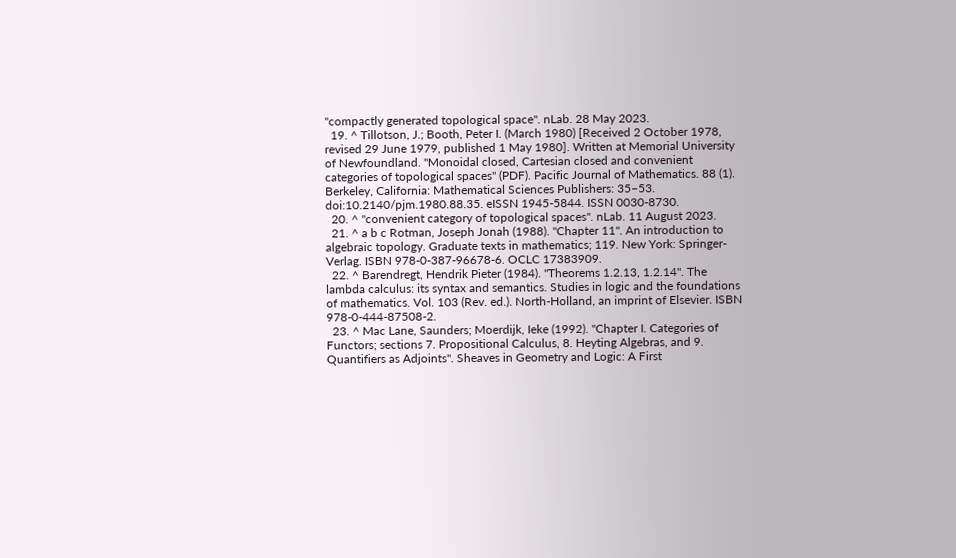"compactly generated topological space". nLab. 28 May 2023.
  19. ^ Tillotson, J.; Booth, Peter I. (March 1980) [Received 2 October 1978, revised 29 June 1979, published 1 May 1980]. Written at Memorial University of Newfoundland. "Monoidal closed, Cartesian closed and convenient categories of topological spaces" (PDF). Pacific Journal of Mathematics. 88 (1). Berkeley, California: Mathematical Sciences Publishers: 35–53. doi:10.2140/pjm.1980.88.35. eISSN 1945-5844. ISSN 0030-8730.
  20. ^ "convenient category of topological spaces". nLab. 11 August 2023.
  21. ^ a b c Rotman, Joseph Jonah (1988). "Chapter 11". An introduction to algebraic topology. Graduate texts in mathematics; 119. New York: Springer-Verlag. ISBN 978-0-387-96678-6. OCLC 17383909.
  22. ^ Barendregt, Hendrik Pieter (1984). "Theorems 1.2.13, 1.2.14". The lambda calculus: its syntax and semantics. Studies in logic and the foundations of mathematics. Vol. 103 (Rev. ed.). North-Holland, an imprint of Elsevier. ISBN 978-0-444-87508-2.
  23. ^ Mac Lane, Saunders; Moerdijk, Ieke (1992). "Chapter I. Categories of Functors; sections 7. Propositional Calculus, 8. Heyting Algebras, and 9. Quantifiers as Adjoints". Sheaves in Geometry and Logic: A First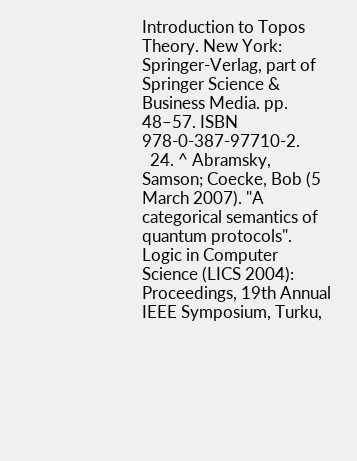Introduction to Topos Theory. New York: Springer-Verlag, part of Springer Science & Business Media. pp. 48–57. ISBN 978-0-387-97710-2.
  24. ^ Abramsky, Samson; Coecke, Bob (5 March 2007). "A categorical semantics of quantum protocols". Logic in Computer Science (LICS 2004): Proceedings, 19th Annual IEEE Symposium, Turku,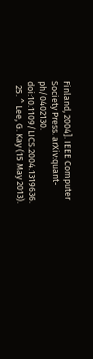Finland, 2004]. IEEE Computer Society Press. arXiv:quant-ph/0402130. doi:10.1109/LICS.2004.1319636.
  25. ^ Lee, G. Kay (15 May 2013).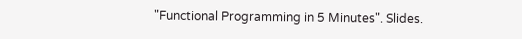"Functional Programming in 5 Minutes". Slides.